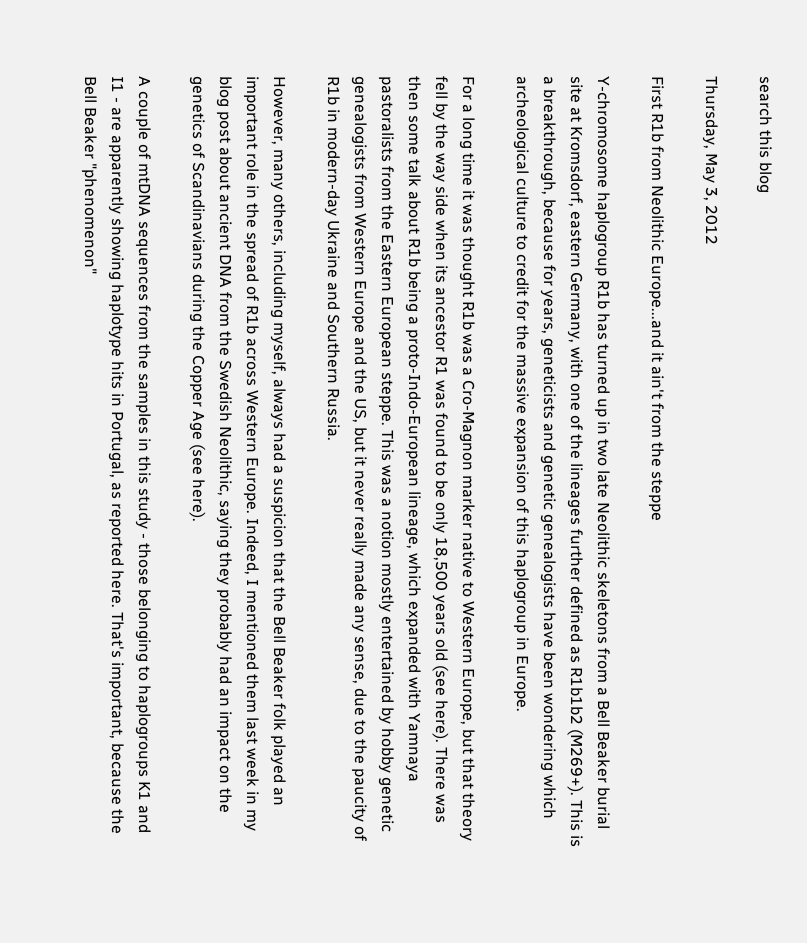search this blog

Thursday, May 3, 2012

First R1b from Neolithic Europe...and it ain't from the steppe

Y-chromosome haplogroup R1b has turned up in two late Neolithic skeletons from a Bell Beaker burial site at Kromsdorf, eastern Germany, with one of the lineages further defined as R1b1b2 (M269+). This is a breakthrough, because for years, geneticists and genetic genealogists have been wondering which archeological culture to credit for the massive expansion of this haplogroup in Europe.

For a long time it was thought R1b was a Cro-Magnon marker native to Western Europe, but that theory fell by the way side when its ancestor R1 was found to be only 18,500 years old (see here). There was then some talk about R1b being a proto-Indo-European lineage, which expanded with Yamnaya pastoralists from the Eastern European steppe. This was a notion mostly entertained by hobby genetic genealogists from Western Europe and the US, but it never really made any sense, due to the paucity of R1b in modern-day Ukraine and Southern Russia.

However, many others, including myself, always had a suspicion that the Bell Beaker folk played an important role in the spread of R1b across Western Europe. Indeed, I mentioned them last week in my blog post about ancient DNA from the Swedish Neolithic, saying they probably had an impact on the genetics of Scandinavians during the Copper Age (see here).

A couple of mtDNA sequences from the samples in this study - those belonging to haplogroups K1 and I1 - are apparently showing haplotype hits in Portugal, as reported here. That's important, because the Bell Beaker "phenomenon"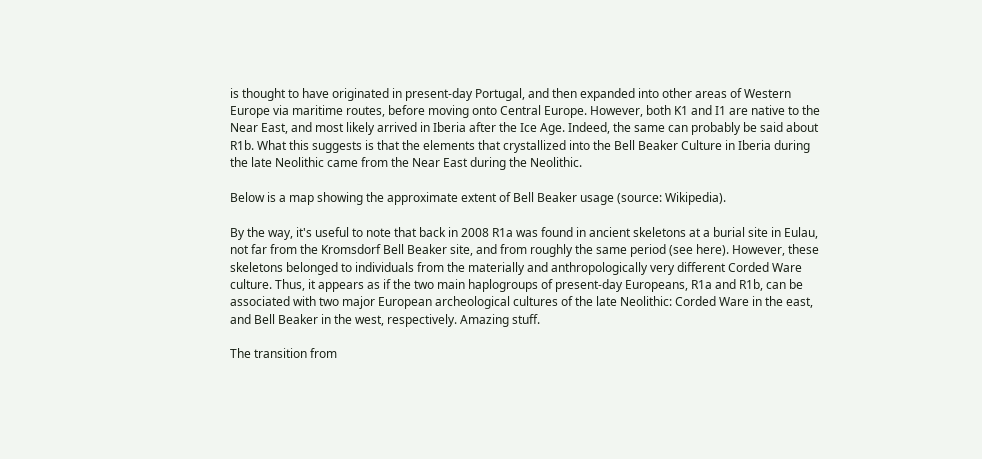is thought to have originated in present-day Portugal, and then expanded into other areas of Western Europe via maritime routes, before moving onto Central Europe. However, both K1 and I1 are native to the Near East, and most likely arrived in Iberia after the Ice Age. Indeed, the same can probably be said about R1b. What this suggests is that the elements that crystallized into the Bell Beaker Culture in Iberia during the late Neolithic came from the Near East during the Neolithic.

Below is a map showing the approximate extent of Bell Beaker usage (source: Wikipedia).

By the way, it's useful to note that back in 2008 R1a was found in ancient skeletons at a burial site in Eulau, not far from the Kromsdorf Bell Beaker site, and from roughly the same period (see here). However, these skeletons belonged to individuals from the materially and anthropologically very different Corded Ware culture. Thus, it appears as if the two main haplogroups of present-day Europeans, R1a and R1b, can be associated with two major European archeological cultures of the late Neolithic: Corded Ware in the east, and Bell Beaker in the west, respectively. Amazing stuff.

The transition from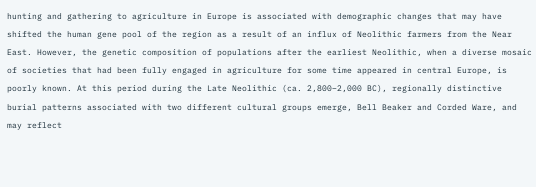hunting and gathering to agriculture in Europe is associated with demographic changes that may have shifted the human gene pool of the region as a result of an influx of Neolithic farmers from the Near East. However, the genetic composition of populations after the earliest Neolithic, when a diverse mosaic of societies that had been fully engaged in agriculture for some time appeared in central Europe, is poorly known. At this period during the Late Neolithic (ca. 2,800–2,000 BC), regionally distinctive burial patterns associated with two different cultural groups emerge, Bell Beaker and Corded Ware, and may reflect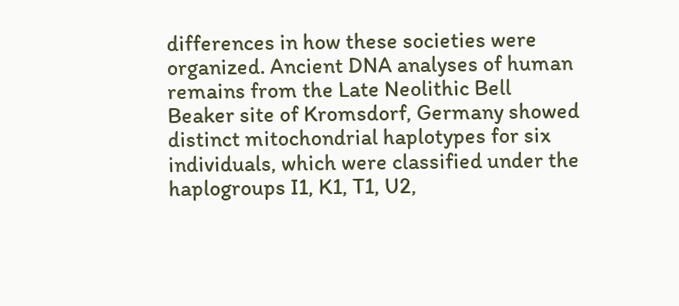differences in how these societies were organized. Ancient DNA analyses of human remains from the Late Neolithic Bell Beaker site of Kromsdorf, Germany showed distinct mitochondrial haplotypes for six individuals, which were classified under the haplogroups I1, K1, T1, U2,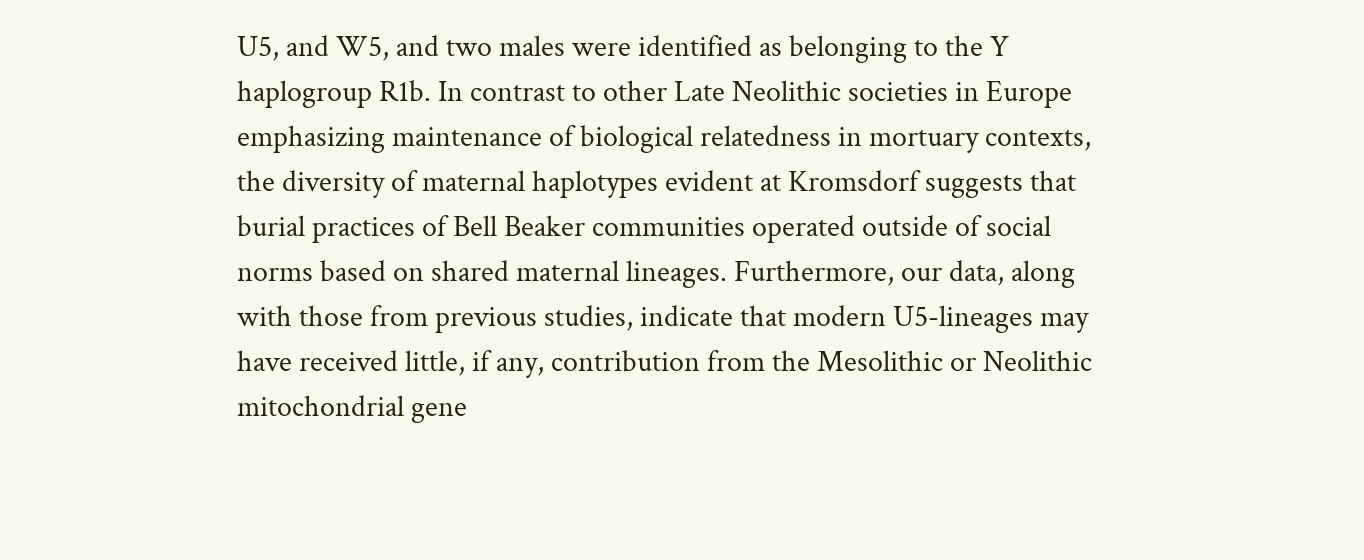U5, and W5, and two males were identified as belonging to the Y haplogroup R1b. In contrast to other Late Neolithic societies in Europe emphasizing maintenance of biological relatedness in mortuary contexts, the diversity of maternal haplotypes evident at Kromsdorf suggests that burial practices of Bell Beaker communities operated outside of social norms based on shared maternal lineages. Furthermore, our data, along with those from previous studies, indicate that modern U5-lineages may have received little, if any, contribution from the Mesolithic or Neolithic mitochondrial gene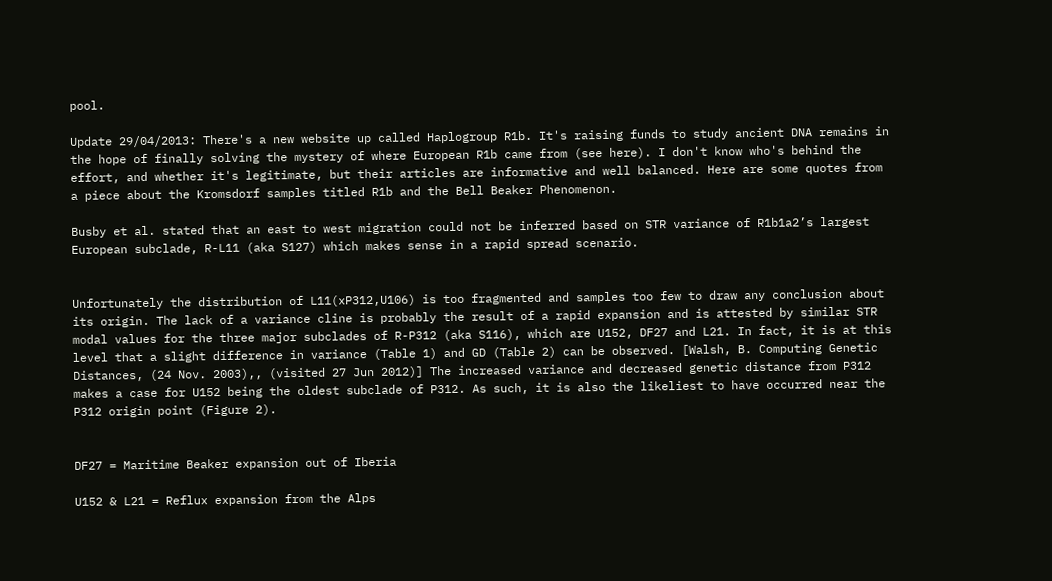pool.

Update 29/04/2013: There's a new website up called Haplogroup R1b. It's raising funds to study ancient DNA remains in the hope of finally solving the mystery of where European R1b came from (see here). I don't know who's behind the effort, and whether it's legitimate, but their articles are informative and well balanced. Here are some quotes from a piece about the Kromsdorf samples titled R1b and the Bell Beaker Phenomenon.

Busby et al. stated that an east to west migration could not be inferred based on STR variance of R1b1a2’s largest European subclade, R-L11 (aka S127) which makes sense in a rapid spread scenario.


Unfortunately the distribution of L11(xP312,U106) is too fragmented and samples too few to draw any conclusion about its origin. The lack of a variance cline is probably the result of a rapid expansion and is attested by similar STR modal values for the three major subclades of R-P312 (aka S116), which are U152, DF27 and L21. In fact, it is at this level that a slight difference in variance (Table 1) and GD (Table 2) can be observed. [Walsh, B. Computing Genetic Distances, (24 Nov. 2003),, (visited 27 Jun 2012)] The increased variance and decreased genetic distance from P312 makes a case for U152 being the oldest subclade of P312. As such, it is also the likeliest to have occurred near the P312 origin point (Figure 2).


DF27 = Maritime Beaker expansion out of Iberia

U152 & L21 = Reflux expansion from the Alps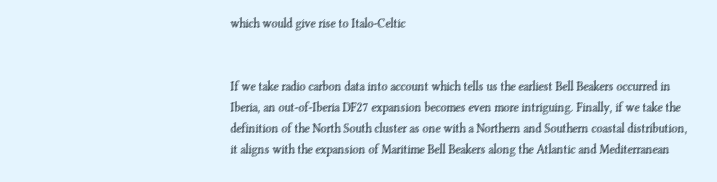which would give rise to Italo-Celtic


If we take radio carbon data into account which tells us the earliest Bell Beakers occurred in Iberia, an out-of-Iberia DF27 expansion becomes even more intriguing. Finally, if we take the definition of the North South cluster as one with a Northern and Southern coastal distribution, it aligns with the expansion of Maritime Bell Beakers along the Atlantic and Mediterranean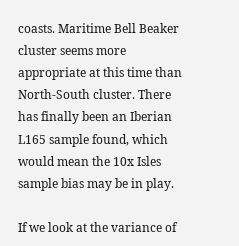coasts. Maritime Bell Beaker cluster seems more appropriate at this time than North-South cluster. There has finally been an Iberian L165 sample found, which would mean the 10x Isles sample bias may be in play.

If we look at the variance of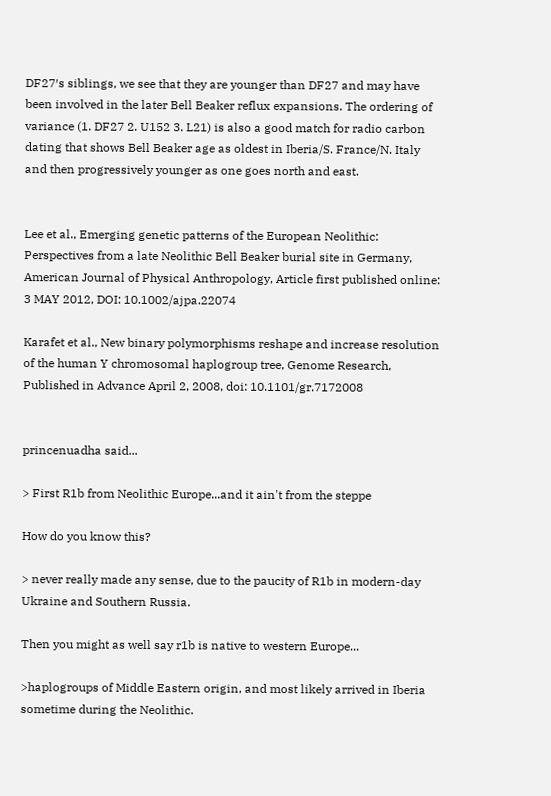DF27′s siblings, we see that they are younger than DF27 and may have been involved in the later Bell Beaker reflux expansions. The ordering of variance (1. DF27 2. U152 3. L21) is also a good match for radio carbon dating that shows Bell Beaker age as oldest in Iberia/S. France/N. Italy and then progressively younger as one goes north and east.


Lee et al., Emerging genetic patterns of the European Neolithic: Perspectives from a late Neolithic Bell Beaker burial site in Germany, American Journal of Physical Anthropology, Article first published online: 3 MAY 2012, DOI: 10.1002/ajpa.22074

Karafet et al., New binary polymorphisms reshape and increase resolution of the human Y chromosomal haplogroup tree, Genome Research, Published in Advance April 2, 2008, doi: 10.1101/gr.7172008


princenuadha said...

> First R1b from Neolithic Europe...and it ain't from the steppe

How do you know this?

> never really made any sense, due to the paucity of R1b in modern-day Ukraine and Southern Russia.

Then you might as well say r1b is native to western Europe...

>haplogroups of Middle Eastern origin, and most likely arrived in Iberia sometime during the Neolithic.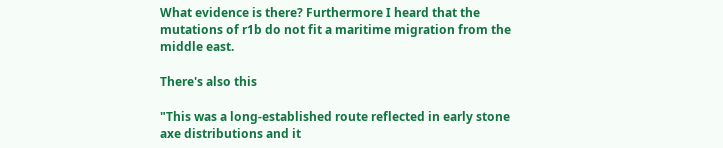What evidence is there? Furthermore I heard that the mutations of r1b do not fit a maritime migration from the middle east.

There's also this

"This was a long-established route reflected in early stone axe distributions and it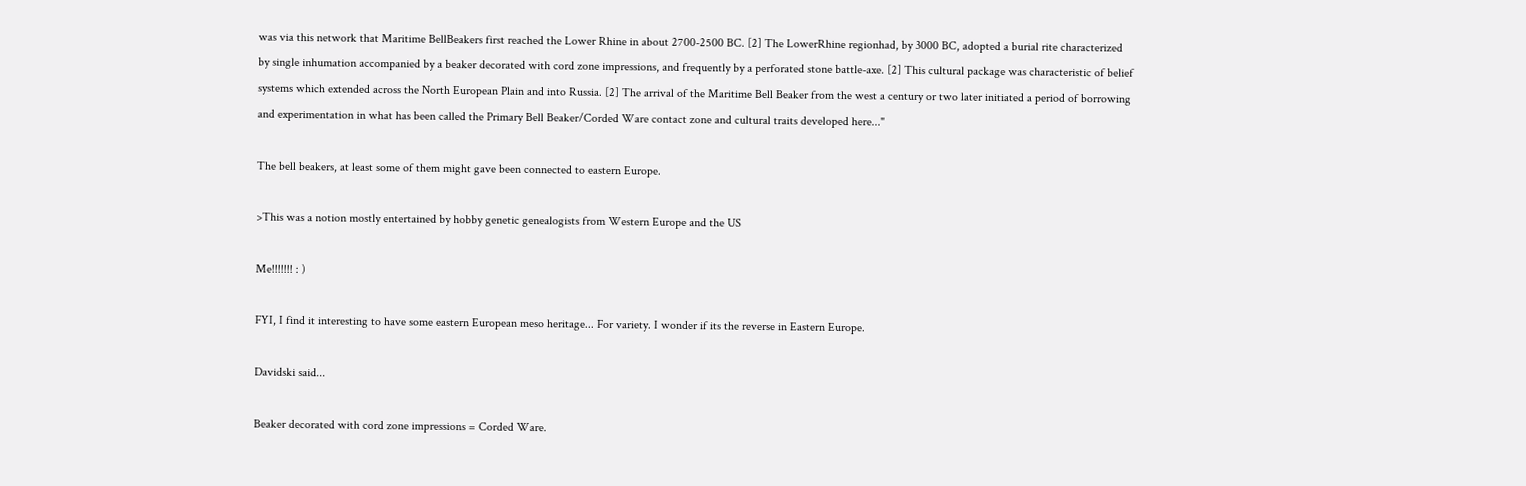was via this network that Maritime BellBeakers first reached the Lower Rhine in about 2700-2500 BC. [2] The LowerRhine regionhad, by 3000 BC, adopted a burial rite characterized by single inhumation accompanied by a beaker decorated with cord zone impressions, and frequently by a perforated stone battle-axe. [2] This cultural package was characteristic of belief systems which extended across the North European Plain and into Russia. [2] The arrival of the Maritime Bell Beaker from the west a century or two later initiated a period of borrowing and experimentation in what has been called the Primary Bell Beaker/Corded Ware contact zone and cultural traits developed here..."

The bell beakers, at least some of them might gave been connected to eastern Europe.

>This was a notion mostly entertained by hobby genetic genealogists from Western Europe and the US

Me!!!!!!! : )

FYI, I find it interesting to have some eastern European meso heritage... For variety. I wonder if its the reverse in Eastern Europe.

Davidski said...

Beaker decorated with cord zone impressions = Corded Ware.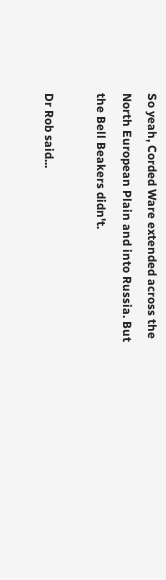So yeah, Corded Ware extended across the North European Plain and into Russia. But the Bell Beakers didn't.

Dr Rob said...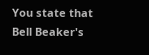You state that Bell Beaker's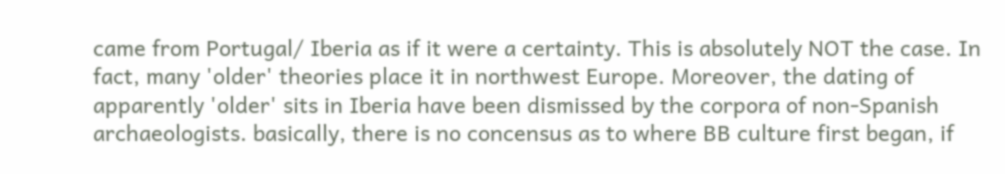came from Portugal/ Iberia as if it were a certainty. This is absolutely NOT the case. In fact, many 'older' theories place it in northwest Europe. Moreover, the dating of apparently 'older' sits in Iberia have been dismissed by the corpora of non-Spanish archaeologists. basically, there is no concensus as to where BB culture first began, if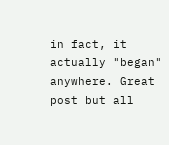in fact, it actually "began" anywhere. Great post but all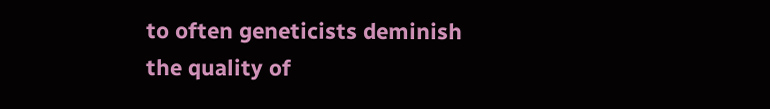to often geneticists deminish the quality of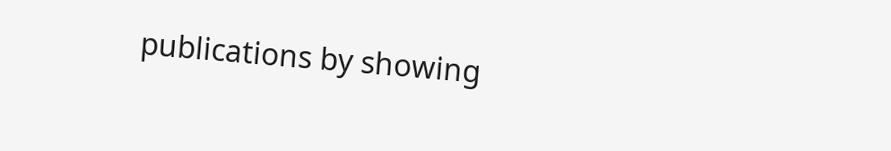publications by showing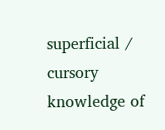superficial / cursory knowledge of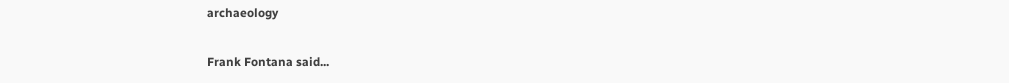archaeology

Frank Fontana said...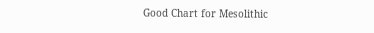Good Chart for Mesolithic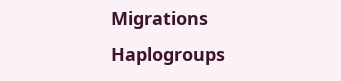Migrations Haplogroups